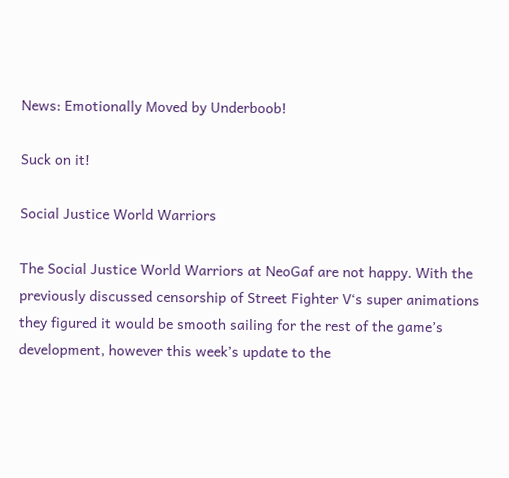News: Emotionally Moved by Underboob!

Suck on it!

Social Justice World Warriors

The Social Justice World Warriors at NeoGaf are not happy. With the previously discussed censorship of Street Fighter V‘s super animations they figured it would be smooth sailing for the rest of the game’s development, however this week’s update to the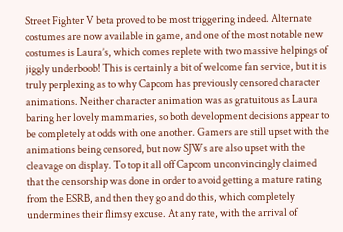Street Fighter V beta proved to be most triggering indeed. Alternate costumes are now available in game, and one of the most notable new costumes is Laura’s, which comes replete with two massive helpings of jiggly underboob! This is certainly a bit of welcome fan service, but it is truly perplexing as to why Capcom has previously censored character animations. Neither character animation was as gratuitous as Laura baring her lovely mammaries, so both development decisions appear to be completely at odds with one another. Gamers are still upset with the animations being censored, but now SJWs are also upset with the cleavage on display. To top it all off Capcom unconvincingly claimed that the censorship was done in order to avoid getting a mature rating from the ESRB, and then they go and do this, which completely undermines their flimsy excuse. At any rate, with the arrival of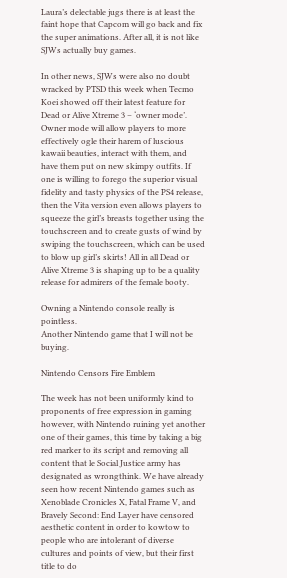Laura’s delectable jugs there is at least the faint hope that Capcom will go back and fix the super animations. After all, it is not like SJWs actually buy games.

In other news, SJWs were also no doubt wracked by PTSD this week when Tecmo Koei showed off their latest feature for Dead or Alive Xtreme 3 – ‘owner mode’. Owner mode will allow players to more effectively ogle their harem of luscious kawaii beauties, interact with them, and have them put on new skimpy outfits. If one is willing to forego the superior visual fidelity and tasty physics of the PS4 release, then the Vita version even allows players to squeeze the girl’s breasts together using the touchscreen and to create gusts of wind by swiping the touchscreen, which can be used to blow up girl’s skirts! All in all Dead or Alive Xtreme 3 is shaping up to be a quality release for admirers of the female booty.

Owning a Nintendo console really is pointless.
Another Nintendo game that I will not be buying.

Nintendo Censors Fire Emblem

The week has not been uniformly kind to proponents of free expression in gaming however, with Nintendo ruining yet another one of their games, this time by taking a big red marker to its script and removing all content that le Social Justice army has designated as wrongthink. We have already seen how recent Nintendo games such as Xenoblade Cronicles X, Fatal Frame V, and Bravely Second: End Layer have censored aesthetic content in order to kowtow to people who are intolerant of diverse cultures and points of view, but their first title to do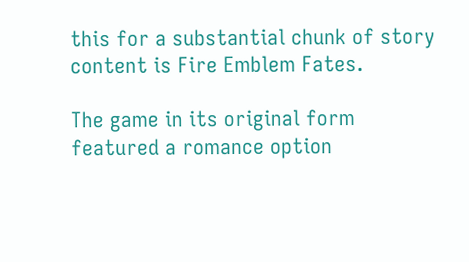this for a substantial chunk of story content is Fire Emblem Fates.

The game in its original form featured a romance option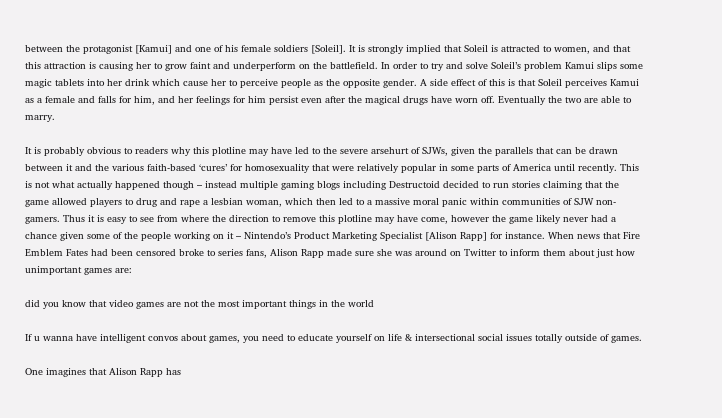between the protagonist [Kamui] and one of his female soldiers [Soleil]. It is strongly implied that Soleil is attracted to women, and that this attraction is causing her to grow faint and underperform on the battlefield. In order to try and solve Soleil’s problem Kamui slips some magic tablets into her drink which cause her to perceive people as the opposite gender. A side effect of this is that Soleil perceives Kamui as a female and falls for him, and her feelings for him persist even after the magical drugs have worn off. Eventually the two are able to marry.

It is probably obvious to readers why this plotline may have led to the severe arsehurt of SJWs, given the parallels that can be drawn between it and the various faith-based ‘cures’ for homosexuality that were relatively popular in some parts of America until recently. This is not what actually happened though – instead multiple gaming blogs including Destructoid decided to run stories claiming that the game allowed players to drug and rape a lesbian woman, which then led to a massive moral panic within communities of SJW non-gamers. Thus it is easy to see from where the direction to remove this plotline may have come, however the game likely never had a chance given some of the people working on it – Nintendo’s Product Marketing Specialist [Alison Rapp] for instance. When news that Fire Emblem Fates had been censored broke to series fans, Alison Rapp made sure she was around on Twitter to inform them about just how unimportant games are:

did you know that video games are not the most important things in the world

If u wanna have intelligent convos about games, you need to educate yourself on life & intersectional social issues totally outside of games.

One imagines that Alison Rapp has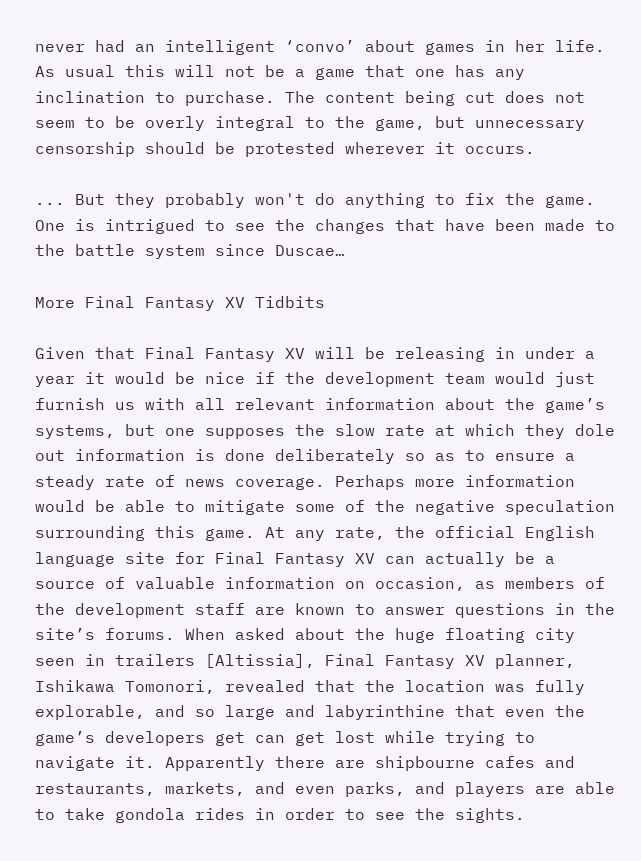never had an intelligent ‘convo’ about games in her life. As usual this will not be a game that one has any inclination to purchase. The content being cut does not seem to be overly integral to the game, but unnecessary censorship should be protested wherever it occurs.

... But they probably won't do anything to fix the game.
One is intrigued to see the changes that have been made to the battle system since Duscae…

More Final Fantasy XV Tidbits

Given that Final Fantasy XV will be releasing in under a year it would be nice if the development team would just furnish us with all relevant information about the game’s systems, but one supposes the slow rate at which they dole out information is done deliberately so as to ensure a steady rate of news coverage. Perhaps more information would be able to mitigate some of the negative speculation surrounding this game. At any rate, the official English language site for Final Fantasy XV can actually be a source of valuable information on occasion, as members of the development staff are known to answer questions in the site’s forums. When asked about the huge floating city seen in trailers [Altissia], Final Fantasy XV planner, Ishikawa Tomonori, revealed that the location was fully explorable, and so large and labyrinthine that even the game’s developers get can get lost while trying to navigate it. Apparently there are shipbourne cafes and restaurants, markets, and even parks, and players are able to take gondola rides in order to see the sights.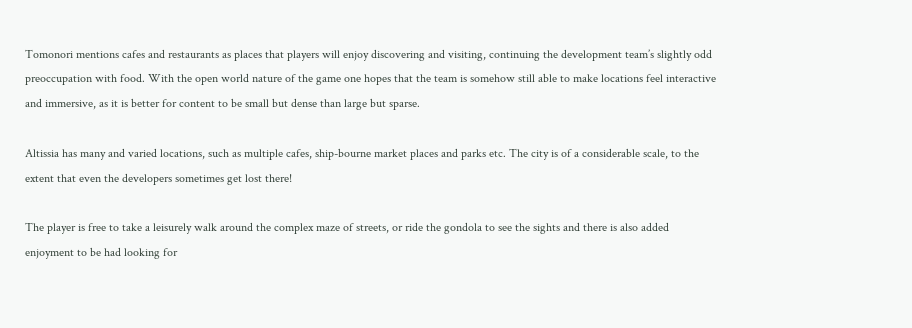Tomonori mentions cafes and restaurants as places that players will enjoy discovering and visiting, continuing the development team’s slightly odd preoccupation with food. With the open world nature of the game one hopes that the team is somehow still able to make locations feel interactive and immersive, as it is better for content to be small but dense than large but sparse.

Altissia has many and varied locations, such as multiple cafes, ship-bourne market places and parks etc. The city is of a considerable scale, to the extent that even the developers sometimes get lost there!

The player is free to take a leisurely walk around the complex maze of streets, or ride the gondola to see the sights and there is also added enjoyment to be had looking for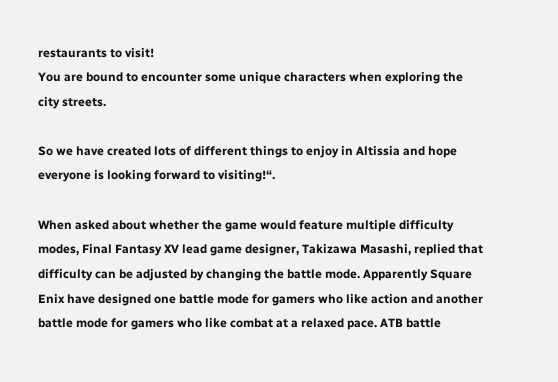restaurants to visit!
You are bound to encounter some unique characters when exploring the city streets.

So we have created lots of different things to enjoy in Altissia and hope everyone is looking forward to visiting!“.

When asked about whether the game would feature multiple difficulty modes, Final Fantasy XV lead game designer, Takizawa Masashi, replied that difficulty can be adjusted by changing the battle mode. Apparently Square Enix have designed one battle mode for gamers who like action and another battle mode for gamers who like combat at a relaxed pace. ATB battle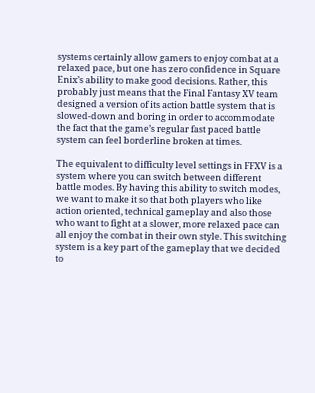systems certainly allow gamers to enjoy combat at a relaxed pace, but one has zero confidence in Square Enix’s ability to make good decisions. Rather, this probably just means that the Final Fantasy XV team designed a version of its action battle system that is slowed-down and boring in order to accommodate the fact that the game’s regular fast paced battle system can feel borderline broken at times.

The equivalent to difficulty level settings in FFXV is a system where you can switch between different battle modes. By having this ability to switch modes, we want to make it so that both players who like action oriented, technical gameplay and also those who want to fight at a slower, more relaxed pace can all enjoy the combat in their own style. This switching system is a key part of the gameplay that we decided to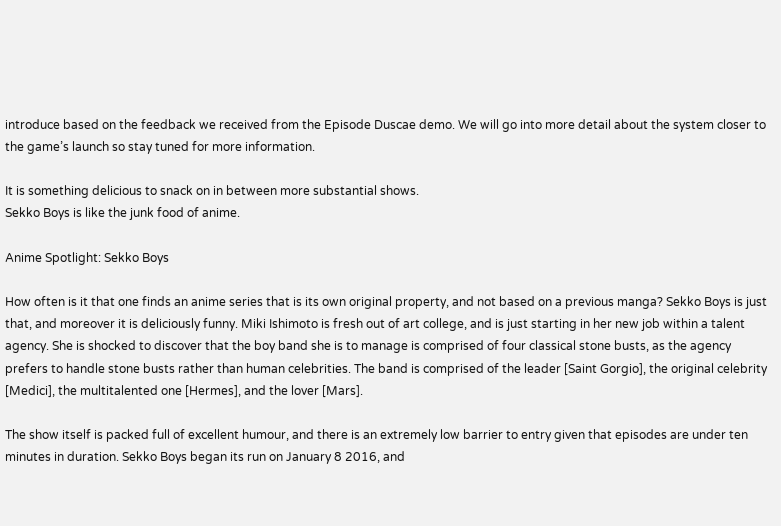introduce based on the feedback we received from the Episode Duscae demo. We will go into more detail about the system closer to the game’s launch so stay tuned for more information.

It is something delicious to snack on in between more substantial shows.
Sekko Boys is like the junk food of anime.

Anime Spotlight: Sekko Boys

How often is it that one finds an anime series that is its own original property, and not based on a previous manga? Sekko Boys is just that, and moreover it is deliciously funny. Miki Ishimoto is fresh out of art college, and is just starting in her new job within a talent agency. She is shocked to discover that the boy band she is to manage is comprised of four classical stone busts, as the agency prefers to handle stone busts rather than human celebrities. The band is comprised of the leader [Saint Gorgio], the original celebrity [Medici], the multitalented one [Hermes], and the lover [Mars].

The show itself is packed full of excellent humour, and there is an extremely low barrier to entry given that episodes are under ten minutes in duration. Sekko Boys began its run on January 8 2016, and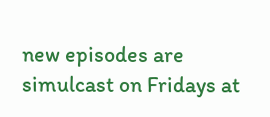new episodes are simulcast on Fridays at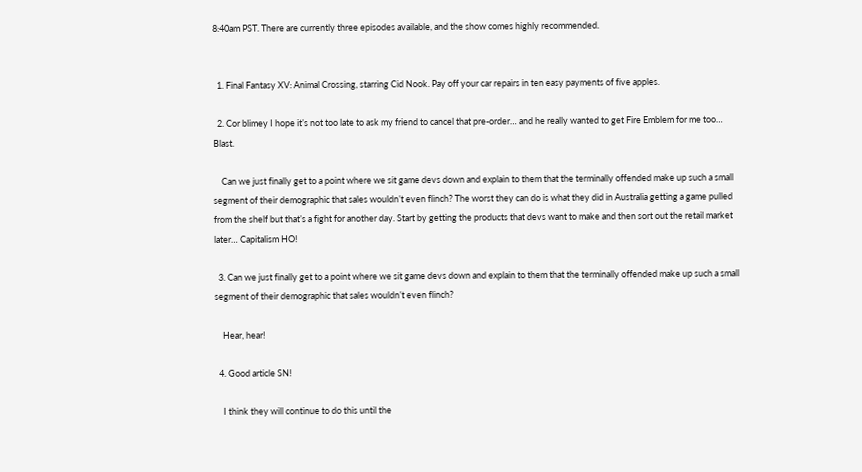8:40am PST. There are currently three episodes available, and the show comes highly recommended.


  1. Final Fantasy XV: Animal Crossing, starring Cid Nook. Pay off your car repairs in ten easy payments of five apples.

  2. Cor blimey I hope it’s not too late to ask my friend to cancel that pre-order… and he really wanted to get Fire Emblem for me too… Blast.

    Can we just finally get to a point where we sit game devs down and explain to them that the terminally offended make up such a small segment of their demographic that sales wouldn’t even flinch? The worst they can do is what they did in Australia getting a game pulled from the shelf but that’s a fight for another day. Start by getting the products that devs want to make and then sort out the retail market later… Capitalism HO!

  3. Can we just finally get to a point where we sit game devs down and explain to them that the terminally offended make up such a small segment of their demographic that sales wouldn’t even flinch?

    Hear, hear!

  4. Good article SN!

    I think they will continue to do this until the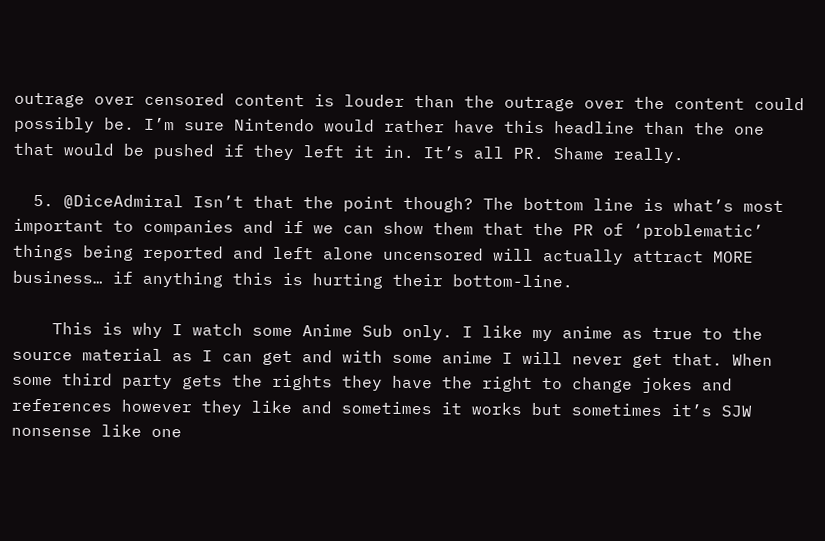outrage over censored content is louder than the outrage over the content could possibly be. I’m sure Nintendo would rather have this headline than the one that would be pushed if they left it in. It’s all PR. Shame really.

  5. @DiceAdmiral Isn’t that the point though? The bottom line is what’s most important to companies and if we can show them that the PR of ‘problematic’ things being reported and left alone uncensored will actually attract MORE business… if anything this is hurting their bottom-line.

    This is why I watch some Anime Sub only. I like my anime as true to the source material as I can get and with some anime I will never get that. When some third party gets the rights they have the right to change jokes and references however they like and sometimes it works but sometimes it’s SJW nonsense like one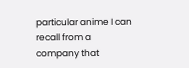particular anime I can recall from a company that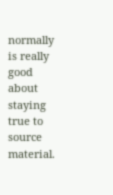normally is really good about staying true to source material.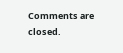Comments are closed.